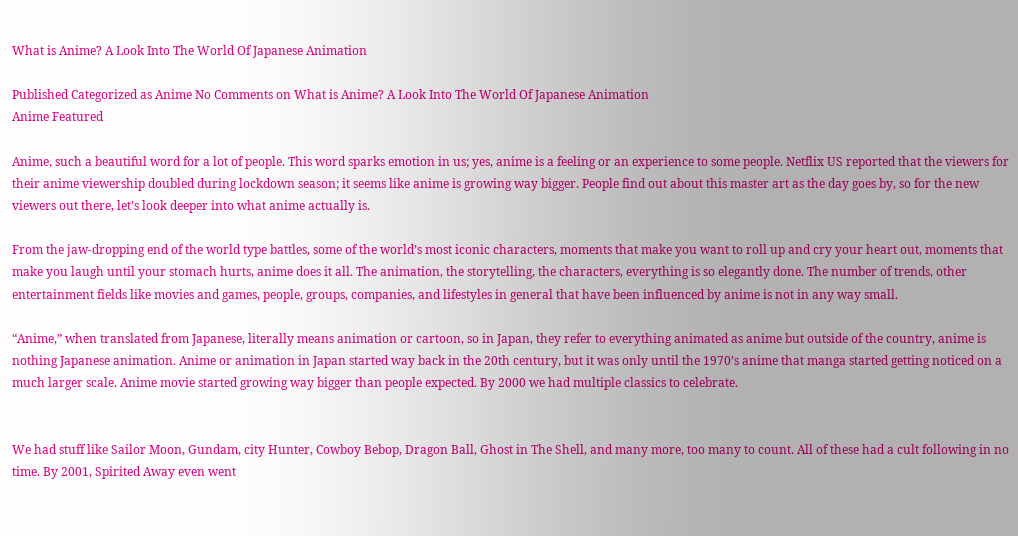What is Anime? A Look Into The World Of Japanese Animation

Published Categorized as Anime No Comments on What is Anime? A Look Into The World Of Japanese Animation
Anime Featured

Anime, such a beautiful word for a lot of people. This word sparks emotion in us; yes, anime is a feeling or an experience to some people. Netflix US reported that the viewers for their anime viewership doubled during lockdown season; it seems like anime is growing way bigger. People find out about this master art as the day goes by, so for the new viewers out there, let’s look deeper into what anime actually is.

From the jaw-dropping end of the world type battles, some of the world’s most iconic characters, moments that make you want to roll up and cry your heart out, moments that make you laugh until your stomach hurts, anime does it all. The animation, the storytelling, the characters, everything is so elegantly done. The number of trends, other entertainment fields like movies and games, people, groups, companies, and lifestyles in general that have been influenced by anime is not in any way small.

“Anime,” when translated from Japanese, literally means animation or cartoon, so in Japan, they refer to everything animated as anime but outside of the country, anime is nothing Japanese animation. Anime or animation in Japan started way back in the 20th century, but it was only until the 1970’s anime that manga started getting noticed on a much larger scale. Anime movie started growing way bigger than people expected. By 2000 we had multiple classics to celebrate.


We had stuff like Sailor Moon, Gundam, city Hunter, Cowboy Bebop, Dragon Ball, Ghost in The Shell, and many more, too many to count. All of these had a cult following in no time. By 2001, Spirited Away even went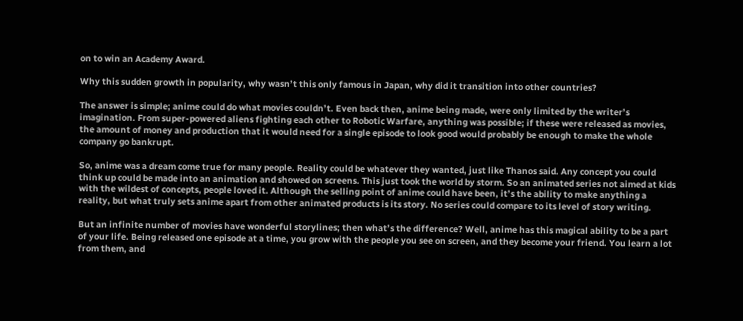on to win an Academy Award.

Why this sudden growth in popularity, why wasn’t this only famous in Japan, why did it transition into other countries?

The answer is simple; anime could do what movies couldn’t. Even back then, anime being made, were only limited by the writer’s imagination. From super-powered aliens fighting each other to Robotic Warfare, anything was possible; if these were released as movies, the amount of money and production that it would need for a single episode to look good would probably be enough to make the whole company go bankrupt.

So, anime was a dream come true for many people. Reality could be whatever they wanted, just like Thanos said. Any concept you could think up could be made into an animation and showed on screens. This just took the world by storm. So an animated series not aimed at kids with the wildest of concepts, people loved it. Although the selling point of anime could have been, it’s the ability to make anything a reality, but what truly sets anime apart from other animated products is its story. No series could compare to its level of story writing.

But an infinite number of movies have wonderful storylines; then what’s the difference? Well, anime has this magical ability to be a part of your life. Being released one episode at a time, you grow with the people you see on screen, and they become your friend. You learn a lot from them, and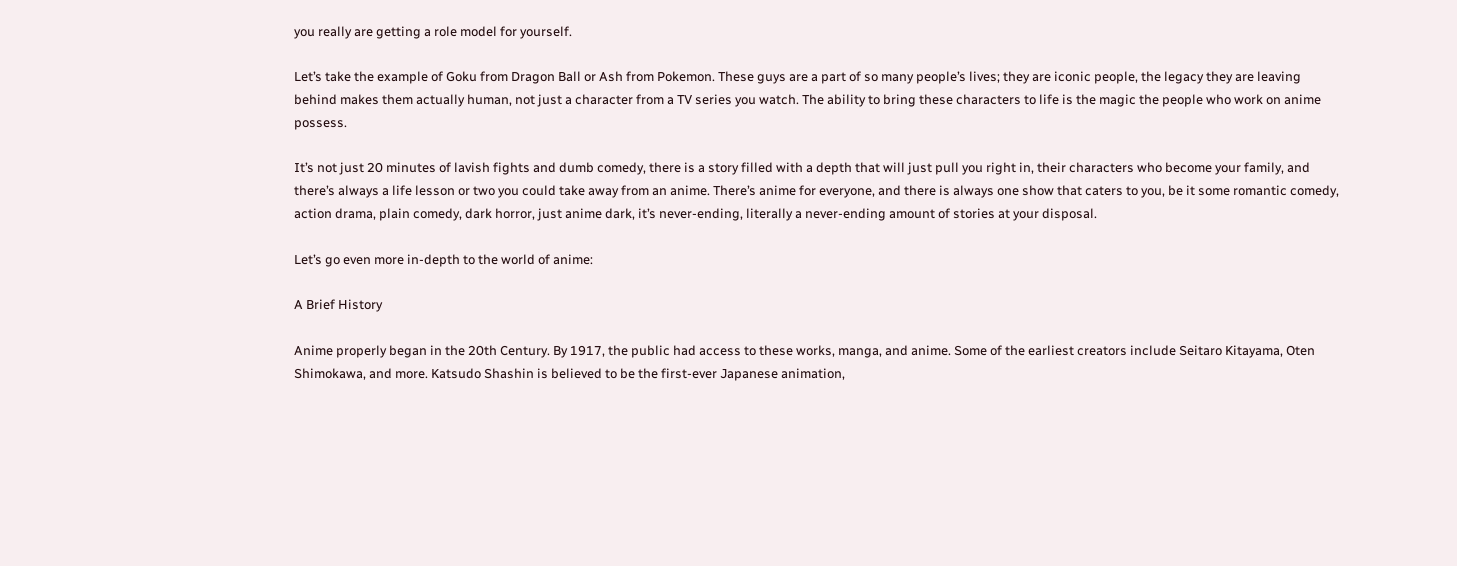you really are getting a role model for yourself.

Let’s take the example of Goku from Dragon Ball or Ash from Pokemon. These guys are a part of so many people’s lives; they are iconic people, the legacy they are leaving behind makes them actually human, not just a character from a TV series you watch. The ability to bring these characters to life is the magic the people who work on anime possess.

It’s not just 20 minutes of lavish fights and dumb comedy, there is a story filled with a depth that will just pull you right in, their characters who become your family, and there’s always a life lesson or two you could take away from an anime. There’s anime for everyone, and there is always one show that caters to you, be it some romantic comedy, action drama, plain comedy, dark horror, just anime dark, it’s never-ending, literally a never-ending amount of stories at your disposal.

Let’s go even more in-depth to the world of anime:

A Brief History

Anime properly began in the 20th Century. By 1917, the public had access to these works, manga, and anime. Some of the earliest creators include Seitaro Kitayama, Oten Shimokawa, and more. Katsudo Shashin is believed to be the first-ever Japanese animation,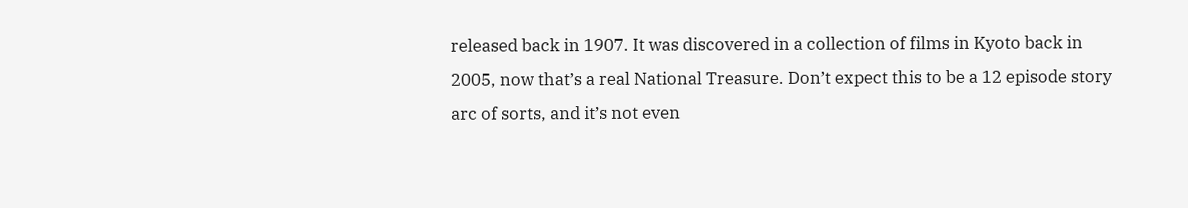released back in 1907. It was discovered in a collection of films in Kyoto back in 2005, now that’s a real National Treasure. Don’t expect this to be a 12 episode story arc of sorts, and it’s not even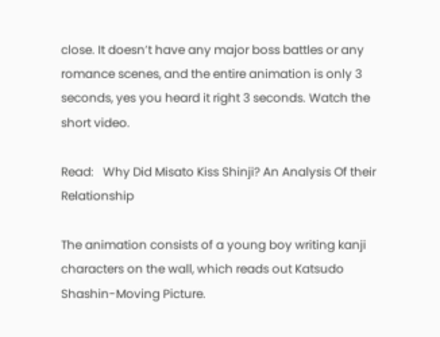close. It doesn’t have any major boss battles or any romance scenes, and the entire animation is only 3 seconds, yes you heard it right 3 seconds. Watch the short video.

Read:   Why Did Misato Kiss Shinji? An Analysis Of their Relationship

The animation consists of a young boy writing kanji characters on the wall, which reads out Katsudo Shashin-Moving Picture.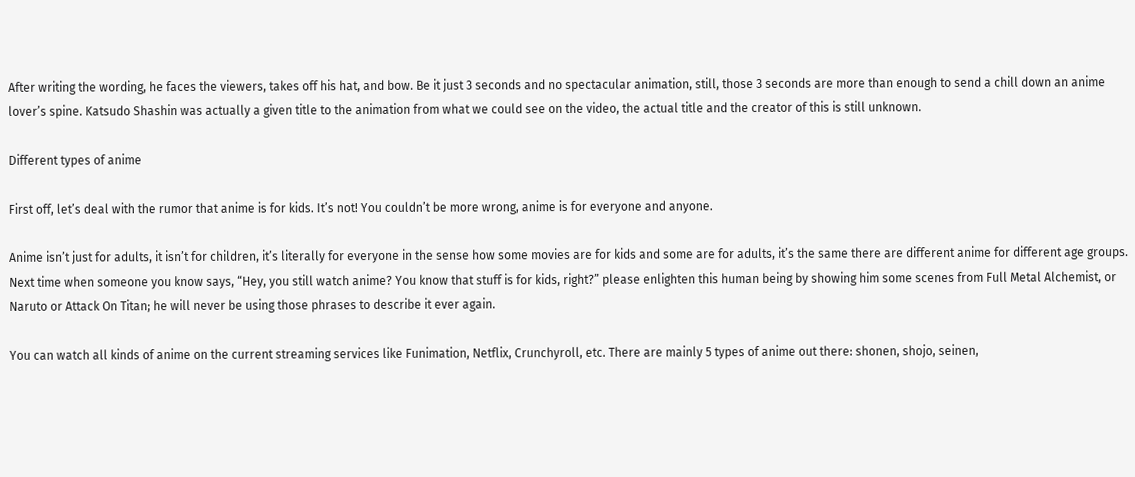After writing the wording, he faces the viewers, takes off his hat, and bow. Be it just 3 seconds and no spectacular animation, still, those 3 seconds are more than enough to send a chill down an anime lover’s spine. Katsudo Shashin was actually a given title to the animation from what we could see on the video, the actual title and the creator of this is still unknown.

Different types of anime

First off, let’s deal with the rumor that anime is for kids. It’s not! You couldn’t be more wrong, anime is for everyone and anyone.

Anime isn’t just for adults, it isn’t for children, it’s literally for everyone in the sense how some movies are for kids and some are for adults, it’s the same there are different anime for different age groups. Next time when someone you know says, “Hey, you still watch anime? You know that stuff is for kids, right?” please enlighten this human being by showing him some scenes from Full Metal Alchemist, or Naruto or Attack On Titan; he will never be using those phrases to describe it ever again.

You can watch all kinds of anime on the current streaming services like Funimation, Netflix, Crunchyroll, etc. There are mainly 5 types of anime out there: shonen, shojo, seinen,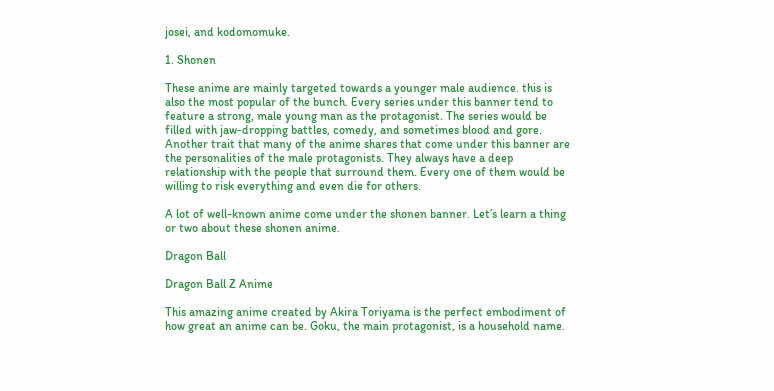josei, and kodomomuke.

1. Shonen

These anime are mainly targeted towards a younger male audience. this is also the most popular of the bunch. Every series under this banner tend to feature a strong, male young man as the protagonist. The series would be filled with jaw-dropping battles, comedy, and sometimes blood and gore. Another trait that many of the anime shares that come under this banner are the personalities of the male protagonists. They always have a deep relationship with the people that surround them. Every one of them would be willing to risk everything and even die for others.

A lot of well-known anime come under the shonen banner. Let’s learn a thing or two about these shonen anime.

Dragon Ball

Dragon Ball Z Anime

This amazing anime created by Akira Toriyama is the perfect embodiment of how great an anime can be. Goku, the main protagonist, is a household name.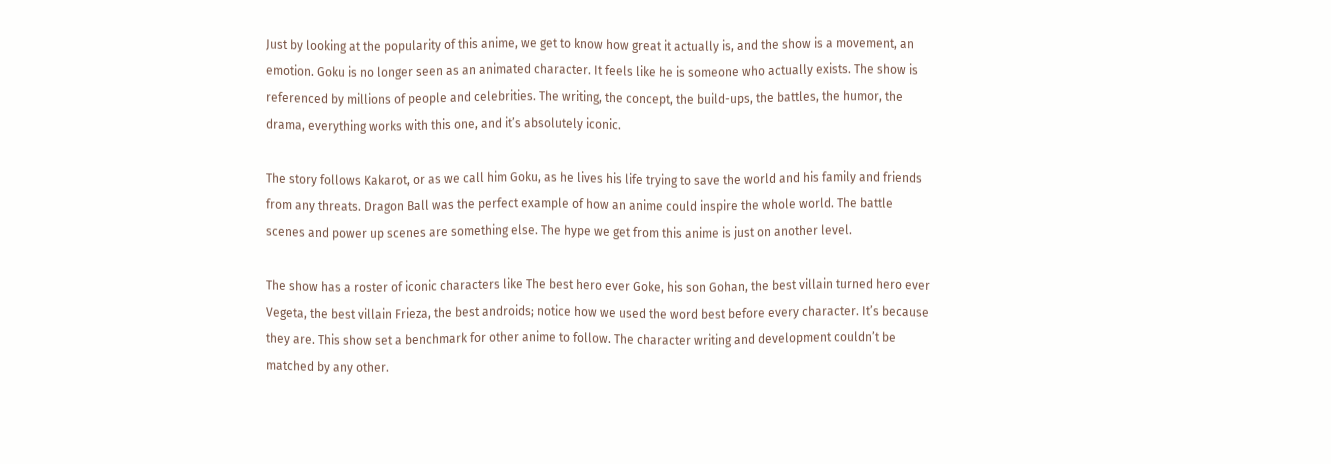Just by looking at the popularity of this anime, we get to know how great it actually is, and the show is a movement, an emotion. Goku is no longer seen as an animated character. It feels like he is someone who actually exists. The show is referenced by millions of people and celebrities. The writing, the concept, the build-ups, the battles, the humor, the drama, everything works with this one, and it’s absolutely iconic.

The story follows Kakarot, or as we call him Goku, as he lives his life trying to save the world and his family and friends from any threats. Dragon Ball was the perfect example of how an anime could inspire the whole world. The battle scenes and power up scenes are something else. The hype we get from this anime is just on another level.

The show has a roster of iconic characters like The best hero ever Goke, his son Gohan, the best villain turned hero ever Vegeta, the best villain Frieza, the best androids; notice how we used the word best before every character. It’s because they are. This show set a benchmark for other anime to follow. The character writing and development couldn’t be matched by any other.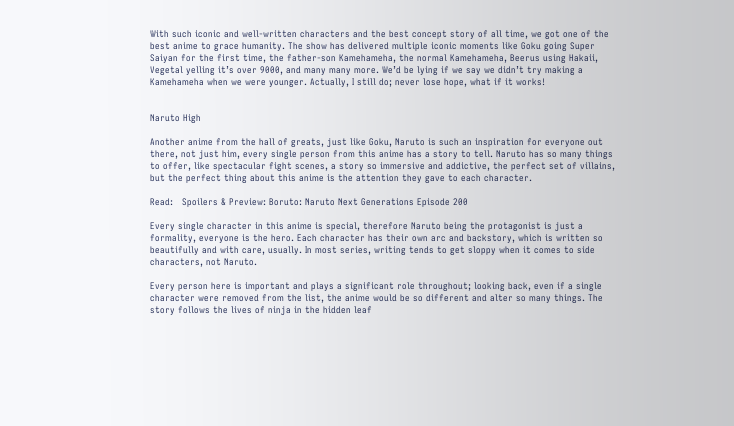With such iconic and well-written characters and the best concept story of all time, we got one of the best anime to grace humanity. The show has delivered multiple iconic moments like Goku going Super Saiyan for the first time, the father-son Kamehameha, the normal Kamehameha, Beerus using Hakaii, Vegetal yelling it’s over 9000, and many many more. We’d be lying if we say we didn’t try making a Kamehameha when we were younger. Actually, I still do; never lose hope, what if it works!


Naruto High

Another anime from the hall of greats, just like Goku, Naruto is such an inspiration for everyone out there, not just him, every single person from this anime has a story to tell. Naruto has so many things to offer, like spectacular fight scenes, a story so immersive and addictive, the perfect set of villains, but the perfect thing about this anime is the attention they gave to each character.

Read:   Spoilers & Preview: Boruto: Naruto Next Generations Episode 200

Every single character in this anime is special, therefore Naruto being the protagonist is just a formality, everyone is the hero. Each character has their own arc and backstory, which is written so beautifully and with care, usually. In most series, writing tends to get sloppy when it comes to side characters, not Naruto.

Every person here is important and plays a significant role throughout; looking back, even if a single character were removed from the list, the anime would be so different and alter so many things. The story follows the lives of ninja in the hidden leaf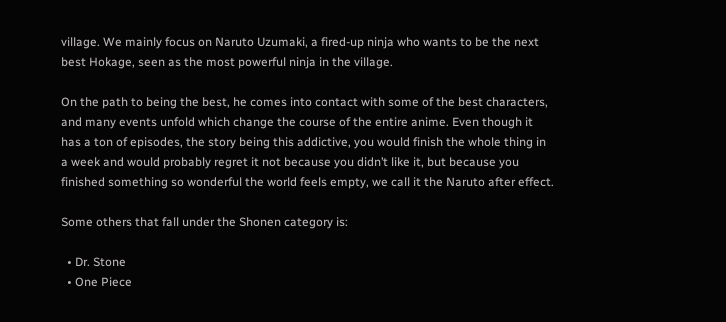village. We mainly focus on Naruto Uzumaki, a fired-up ninja who wants to be the next best Hokage, seen as the most powerful ninja in the village.

On the path to being the best, he comes into contact with some of the best characters, and many events unfold which change the course of the entire anime. Even though it has a ton of episodes, the story being this addictive, you would finish the whole thing in a week and would probably regret it not because you didn’t like it, but because you finished something so wonderful the world feels empty, we call it the Naruto after effect.

Some others that fall under the Shonen category is:

  • Dr. Stone
  • One Piece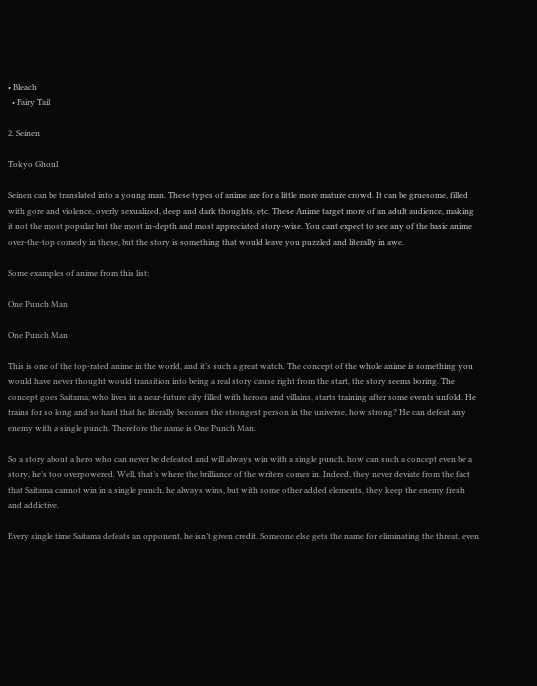• Bleach
  • Fairy Tail

2. Seinen

Tokyo Ghoul

Seinen can be translated into a young man. These types of anime are for a little more mature crowd. It can be gruesome, filled with gore and violence, overly sexualized, deep and dark thoughts, etc. These Anime target more of an adult audience, making it not the most popular but the most in-depth and most appreciated story-wise. You cant expect to see any of the basic anime over-the-top comedy in these, but the story is something that would leave you puzzled and literally in awe.

Some examples of anime from this list:

One Punch Man

One Punch Man

This is one of the top-rated anime in the world, and it’s such a great watch. The concept of the whole anime is something you would have never thought would transition into being a real story cause right from the start, the story seems boring. The concept goes Saitama, who lives in a near-future city filled with heroes and villains, starts training after some events unfold. He trains for so long and so hard that he literally becomes the strongest person in the universe, how strong? He can defeat any enemy with a single punch. Therefore the name is One Punch Man.

So a story about a hero who can never be defeated and will always win with a single punch, how can such a concept even be a story, he’s too overpowered. Well, that’s where the brilliance of the writers comes in. Indeed, they never deviate from the fact that Saitama cannot win in a single punch, he always wins, but with some other added elements, they keep the enemy fresh and addictive.

Every single time Saitama defeats an opponent, he isn’t given credit. Someone else gets the name for eliminating the threat, even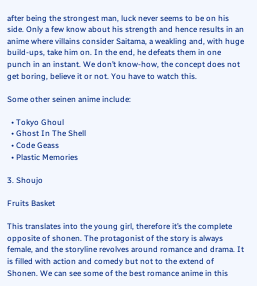after being the strongest man, luck never seems to be on his side. Only a few know about his strength and hence results in an anime where villains consider Saitama, a weakling and, with huge build-ups, take him on. In the end, he defeats them in one punch in an instant. We don’t know-how, the concept does not get boring, believe it or not. You have to watch this.

Some other seinen anime include:

  • Tokyo Ghoul
  • Ghost In The Shell
  • Code Geass
  • Plastic Memories

3. Shoujo

Fruits Basket

This translates into the young girl, therefore it’s the complete opposite of shonen. The protagonist of the story is always female, and the storyline revolves around romance and drama. It is filled with action and comedy but not to the extend of Shonen. We can see some of the best romance anime in this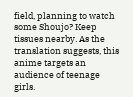field, planning to watch some Shoujo? Keep tissues nearby. As the translation suggests, this anime targets an audience of teenage girls.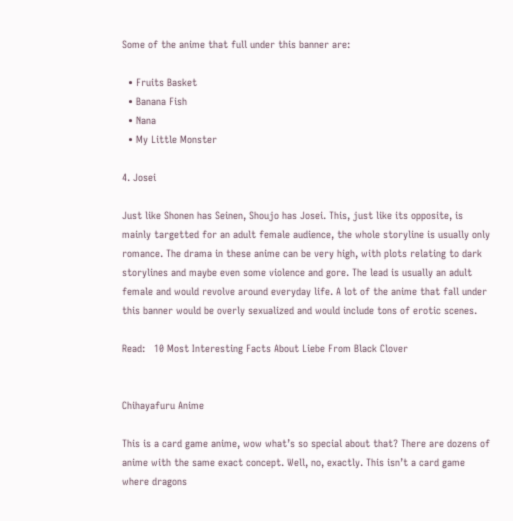Some of the anime that full under this banner are:

  • Fruits Basket
  • Banana Fish
  • Nana
  • My Little Monster

4. Josei

Just like Shonen has Seinen, Shoujo has Josei. This, just like its opposite, is mainly targetted for an adult female audience, the whole storyline is usually only romance. The drama in these anime can be very high, with plots relating to dark storylines and maybe even some violence and gore. The lead is usually an adult female and would revolve around everyday life. A lot of the anime that fall under this banner would be overly sexualized and would include tons of erotic scenes.

Read:   10 Most Interesting Facts About Liebe From Black Clover


Chihayafuru Anime

This is a card game anime, wow what’s so special about that? There are dozens of anime with the same exact concept. Well, no, exactly. This isn’t a card game where dragons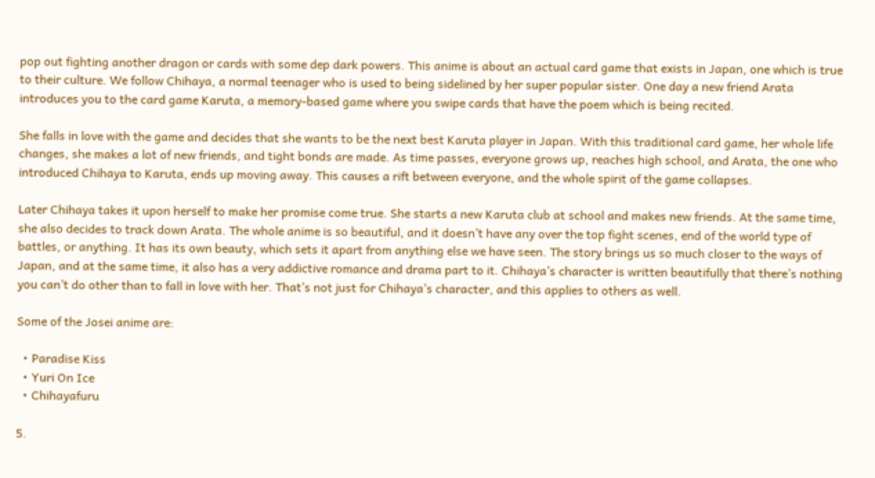pop out fighting another dragon or cards with some dep dark powers. This anime is about an actual card game that exists in Japan, one which is true to their culture. We follow Chihaya, a normal teenager who is used to being sidelined by her super popular sister. One day a new friend Arata introduces you to the card game Karuta, a memory-based game where you swipe cards that have the poem which is being recited.

She falls in love with the game and decides that she wants to be the next best Karuta player in Japan. With this traditional card game, her whole life changes, she makes a lot of new friends, and tight bonds are made. As time passes, everyone grows up, reaches high school, and Arata, the one who introduced Chihaya to Karuta, ends up moving away. This causes a rift between everyone, and the whole spirit of the game collapses.

Later Chihaya takes it upon herself to make her promise come true. She starts a new Karuta club at school and makes new friends. At the same time, she also decides to track down Arata. The whole anime is so beautiful, and it doesn’t have any over the top fight scenes, end of the world type of battles, or anything. It has its own beauty, which sets it apart from anything else we have seen. The story brings us so much closer to the ways of Japan, and at the same time, it also has a very addictive romance and drama part to it. Chihaya’s character is written beautifully that there’s nothing you can’t do other than to fall in love with her. That’s not just for Chihaya’s character, and this applies to others as well.

Some of the Josei anime are:

  • Paradise Kiss
  • Yuri On Ice
  • Chihayafuru

5.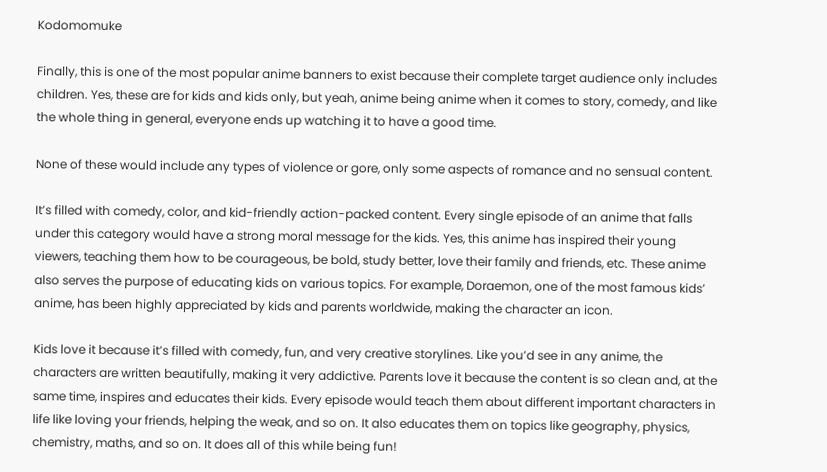Kodomomuke

Finally, this is one of the most popular anime banners to exist because their complete target audience only includes children. Yes, these are for kids and kids only, but yeah, anime being anime when it comes to story, comedy, and like the whole thing in general, everyone ends up watching it to have a good time.

None of these would include any types of violence or gore, only some aspects of romance and no sensual content.

It’s filled with comedy, color, and kid-friendly action-packed content. Every single episode of an anime that falls under this category would have a strong moral message for the kids. Yes, this anime has inspired their young viewers, teaching them how to be courageous, be bold, study better, love their family and friends, etc. These anime also serves the purpose of educating kids on various topics. For example, Doraemon, one of the most famous kids’ anime, has been highly appreciated by kids and parents worldwide, making the character an icon.

Kids love it because it’s filled with comedy, fun, and very creative storylines. Like you’d see in any anime, the characters are written beautifully, making it very addictive. Parents love it because the content is so clean and, at the same time, inspires and educates their kids. Every episode would teach them about different important characters in life like loving your friends, helping the weak, and so on. It also educates them on topics like geography, physics, chemistry, maths, and so on. It does all of this while being fun!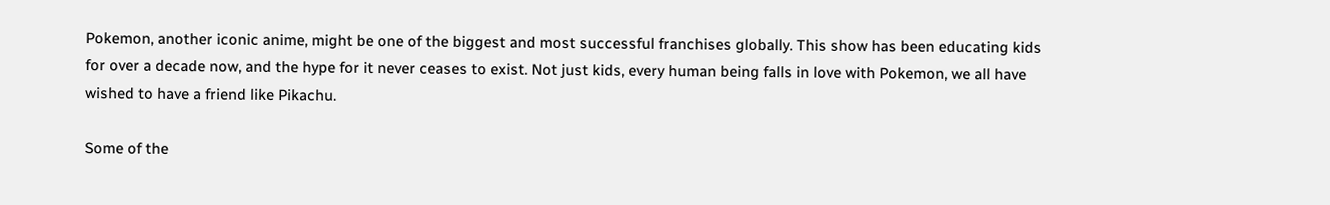Pokemon, another iconic anime, might be one of the biggest and most successful franchises globally. This show has been educating kids for over a decade now, and the hype for it never ceases to exist. Not just kids, every human being falls in love with Pokemon, we all have wished to have a friend like Pikachu.

Some of the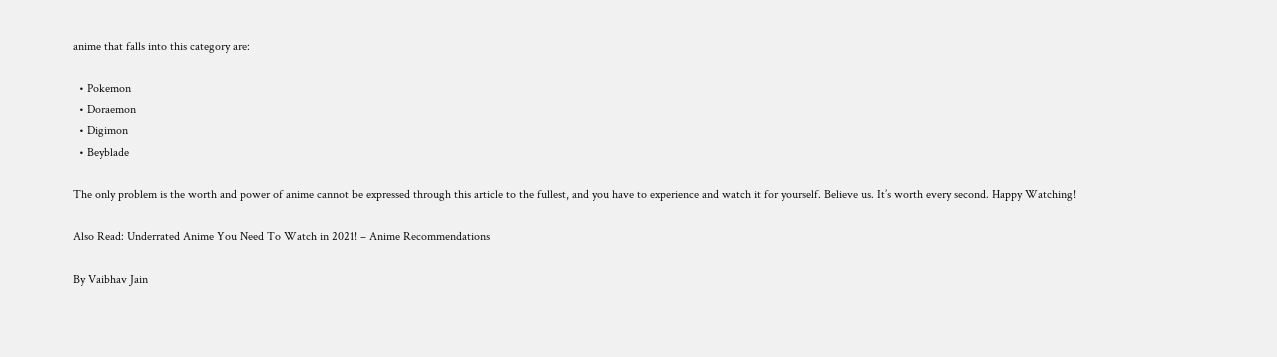anime that falls into this category are:

  • Pokemon
  • Doraemon
  • Digimon
  • Beyblade

The only problem is the worth and power of anime cannot be expressed through this article to the fullest, and you have to experience and watch it for yourself. Believe us. It’s worth every second. Happy Watching!

Also Read: Underrated Anime You Need To Watch in 2021! – Anime Recommendations

By Vaibhav Jain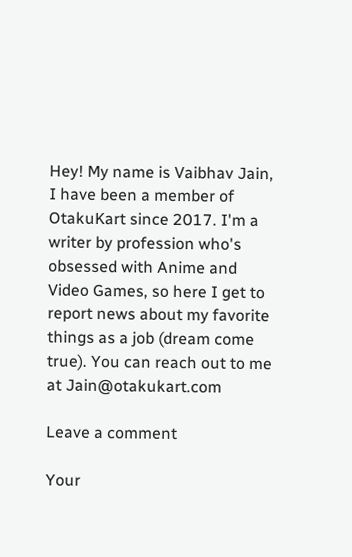Hey! My name is Vaibhav Jain, I have been a member of OtakuKart since 2017. I'm a writer by profession who's obsessed with Anime and Video Games, so here I get to report news about my favorite things as a job (dream come true). You can reach out to me at Jain@otakukart.com

Leave a comment

Your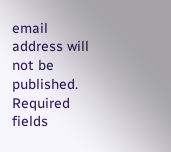email address will not be published. Required fields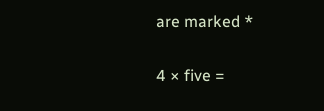are marked *

4 × five =